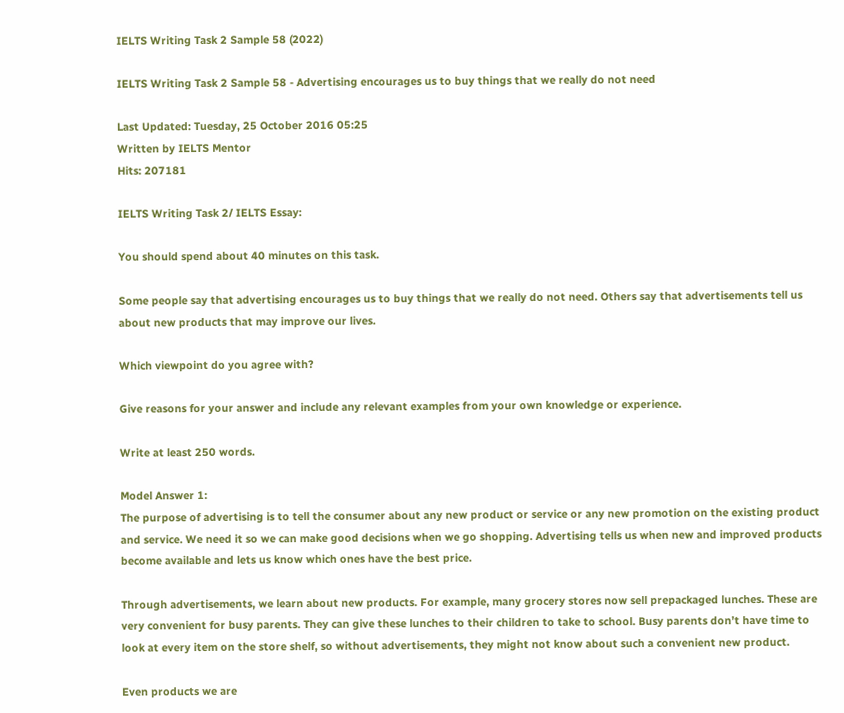IELTS Writing Task 2 Sample 58 (2022)

IELTS Writing Task 2 Sample 58 - Advertising encourages us to buy things that we really do not need

Last Updated: Tuesday, 25 October 2016 05:25
Written by IELTS Mentor
Hits: 207181

IELTS Writing Task 2/ IELTS Essay:

You should spend about 40 minutes on this task.

Some people say that advertising encourages us to buy things that we really do not need. Others say that advertisements tell us about new products that may improve our lives.

Which viewpoint do you agree with?

Give reasons for your answer and include any relevant examples from your own knowledge or experience.

Write at least 250 words.

Model Answer 1:
The purpose of advertising is to tell the consumer about any new product or service or any new promotion on the existing product and service. We need it so we can make good decisions when we go shopping. Advertising tells us when new and improved products become available and lets us know which ones have the best price.

Through advertisements, we learn about new products. For example, many grocery stores now sell prepackaged lunches. These are very convenient for busy parents. They can give these lunches to their children to take to school. Busy parents don’t have time to look at every item on the store shelf, so without advertisements, they might not know about such a convenient new product.

Even products we are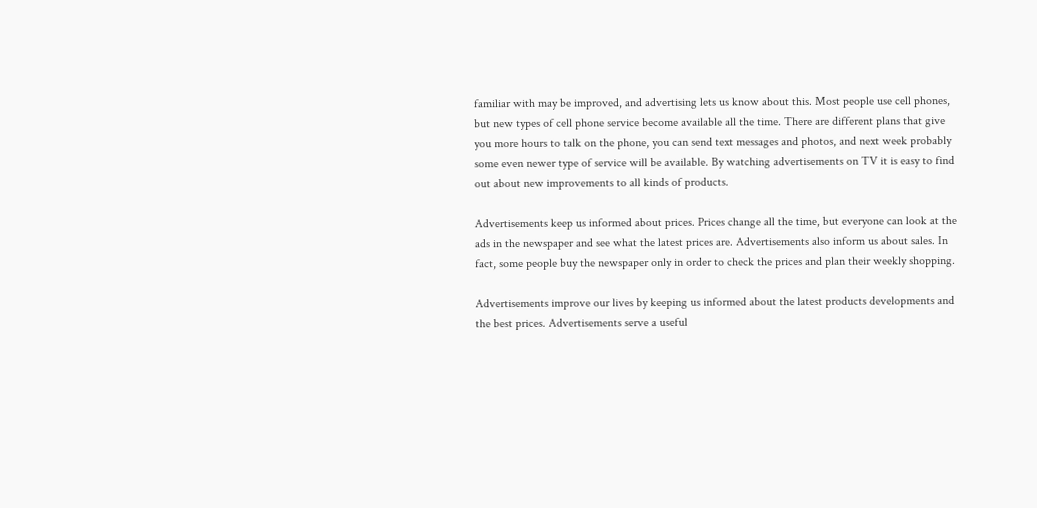familiar with may be improved, and advertising lets us know about this. Most people use cell phones, but new types of cell phone service become available all the time. There are different plans that give you more hours to talk on the phone, you can send text messages and photos, and next week probably some even newer type of service will be available. By watching advertisements on TV it is easy to find out about new improvements to all kinds of products.

Advertisements keep us informed about prices. Prices change all the time, but everyone can look at the ads in the newspaper and see what the latest prices are. Advertisements also inform us about sales. In fact, some people buy the newspaper only in order to check the prices and plan their weekly shopping.

Advertisements improve our lives by keeping us informed about the latest products developments and the best prices. Advertisements serve a useful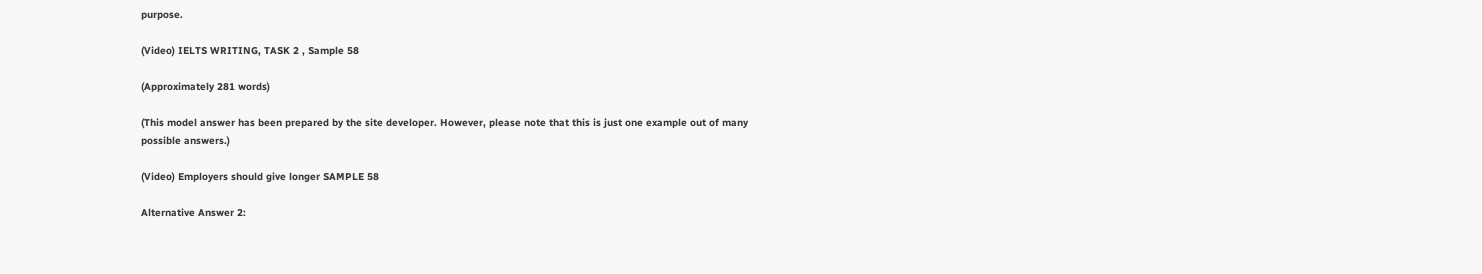purpose.

(Video) IELTS WRITING, TASK 2 , Sample 58

(Approximately 281 words)

(This model answer has been prepared by the site developer. However, please note that this is just one example out of many possible answers.)

(Video) Employers should give longer SAMPLE 58

Alternative Answer 2: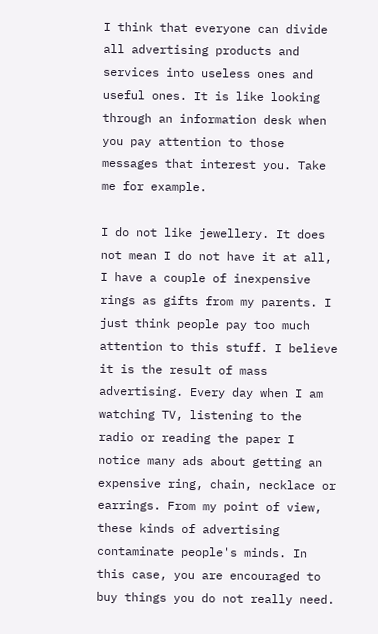I think that everyone can divide all advertising products and services into useless ones and useful ones. It is like looking through an information desk when you pay attention to those messages that interest you. Take me for example.

I do not like jewellery. It does not mean I do not have it at all, I have a couple of inexpensive rings as gifts from my parents. I just think people pay too much attention to this stuff. I believe it is the result of mass advertising. Every day when I am watching TV, listening to the radio or reading the paper I notice many ads about getting an expensive ring, chain, necklace or earrings. From my point of view, these kinds of advertising contaminate people's minds. In this case, you are encouraged to buy things you do not really need.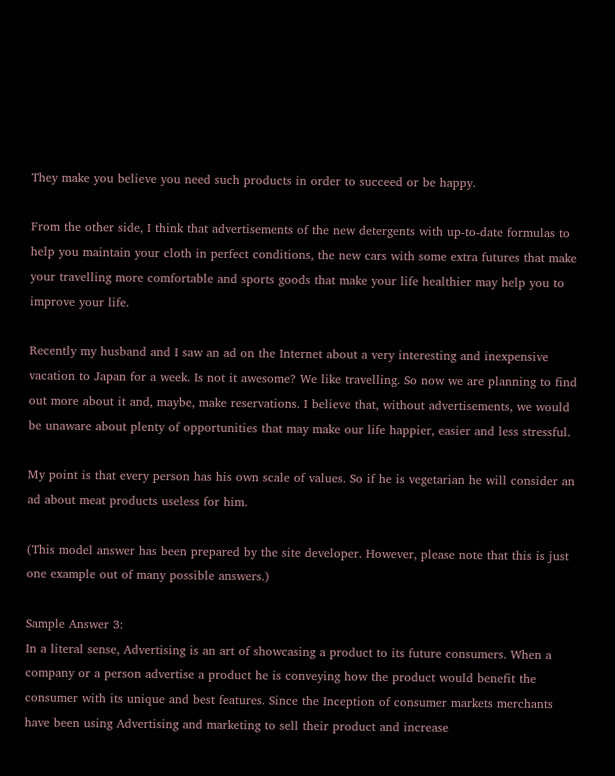They make you believe you need such products in order to succeed or be happy.

From the other side, I think that advertisements of the new detergents with up-to-date formulas to help you maintain your cloth in perfect conditions, the new cars with some extra futures that make your travelling more comfortable and sports goods that make your life healthier may help you to improve your life.

Recently my husband and I saw an ad on the Internet about a very interesting and inexpensive vacation to Japan for a week. Is not it awesome? We like travelling. So now we are planning to find out more about it and, maybe, make reservations. I believe that, without advertisements, we would be unaware about plenty of opportunities that may make our life happier, easier and less stressful.

My point is that every person has his own scale of values. So if he is vegetarian he will consider an ad about meat products useless for him.

(This model answer has been prepared by the site developer. However, please note that this is just one example out of many possible answers.)

Sample Answer 3:
In a literal sense, Advertising is an art of showcasing a product to its future consumers. When a company or a person advertise a product he is conveying how the product would benefit the consumer with its unique and best features. Since the Inception of consumer markets merchants have been using Advertising and marketing to sell their product and increase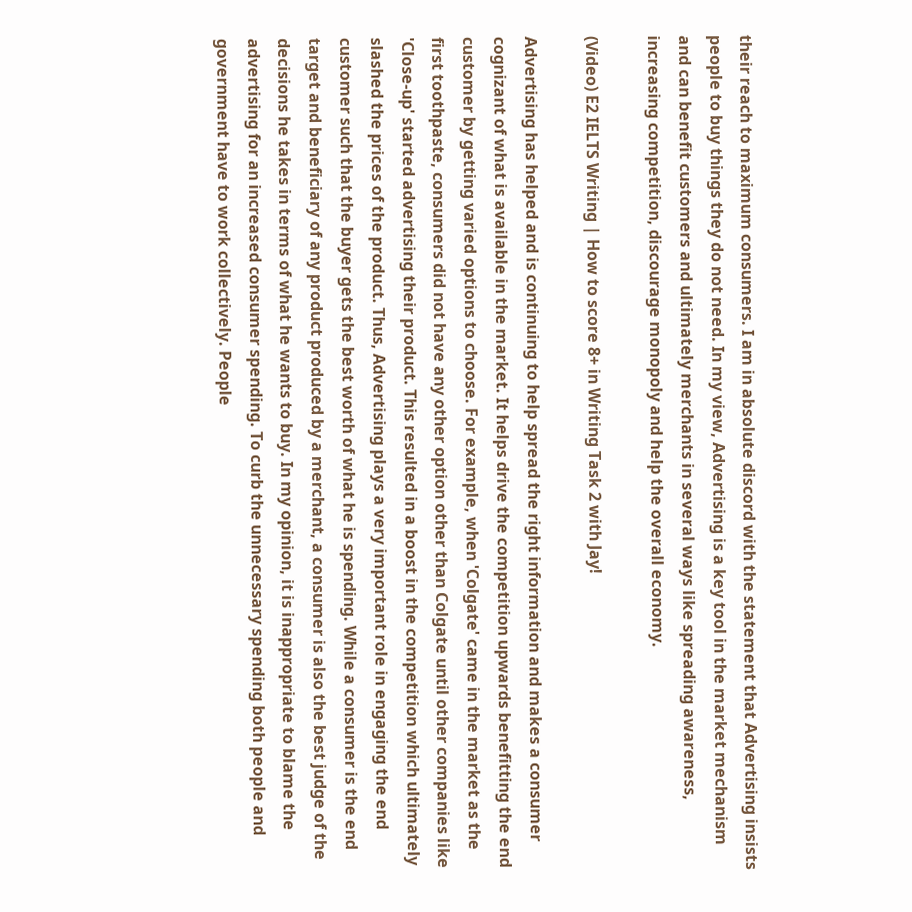their reach to maximum consumers. I am in absolute discord with the statement that Advertising insists people to buy things they do not need. In my view, Advertising is a key tool in the market mechanism and can benefit customers and ultimately merchants in several ways like spreading awareness, increasing competition, discourage monopoly and help the overall economy.

(Video) E2 IELTS Writing | How to score 8+ in Writing Task 2 with Jay!

Advertising has helped and is continuing to help spread the right information and makes a consumer cognizant of what is available in the market. It helps drive the competition upwards benefitting the end customer by getting varied options to choose. For example, when 'Colgate' came in the market as the first toothpaste, consumers did not have any other option other than Colgate until other companies like 'Close-up' started advertising their product. This resulted in a boost in the competition which ultimately slashed the prices of the product. Thus, Advertising plays a very important role in engaging the end customer such that the buyer gets the best worth of what he is spending. While a consumer is the end target and beneficiary of any product produced by a merchant, a consumer is also the best judge of the decisions he takes in terms of what he wants to buy. In my opinion, it is inappropriate to blame the advertising for an increased consumer spending. To curb the unnecessary spending both people and government have to work collectively. People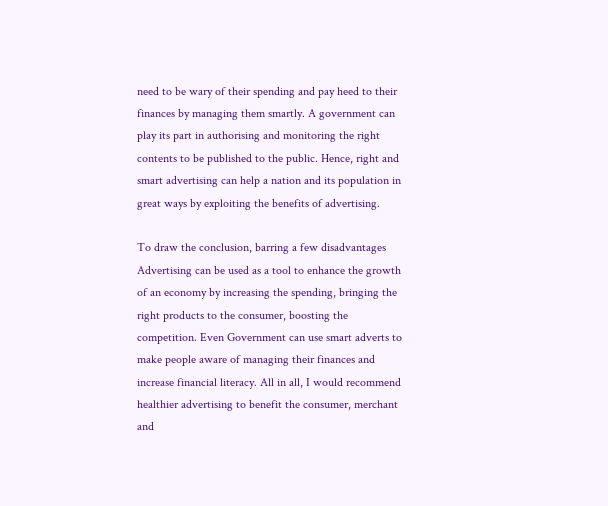need to be wary of their spending and pay heed to their finances by managing them smartly. A government can play its part in authorising and monitoring the right contents to be published to the public. Hence, right and smart advertising can help a nation and its population in great ways by exploiting the benefits of advertising.

To draw the conclusion, barring a few disadvantages Advertising can be used as a tool to enhance the growth of an economy by increasing the spending, bringing the right products to the consumer, boosting the competition. Even Government can use smart adverts to make people aware of managing their finances and increase financial literacy. All in all, I would recommend healthier advertising to benefit the consumer, merchant and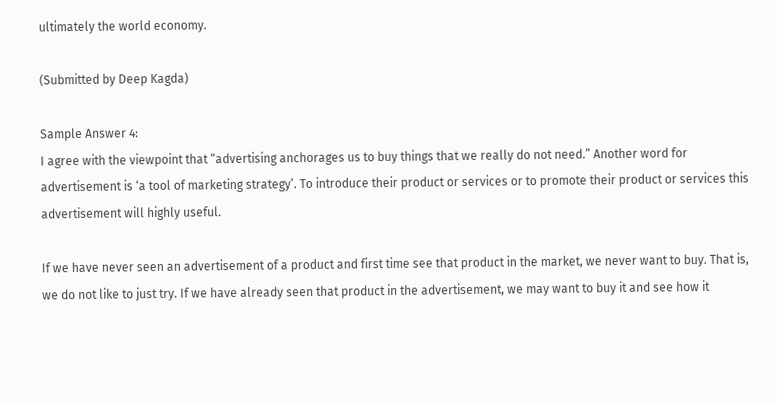ultimately the world economy.

(Submitted by Deep Kagda)

Sample Answer 4:
I agree with the viewpoint that “advertising anchorages us to buy things that we really do not need.” Another word for advertisement is ‘a tool of marketing strategy’. To introduce their product or services or to promote their product or services this advertisement will highly useful.

If we have never seen an advertisement of a product and first time see that product in the market, we never want to buy. That is, we do not like to just try. If we have already seen that product in the advertisement, we may want to buy it and see how it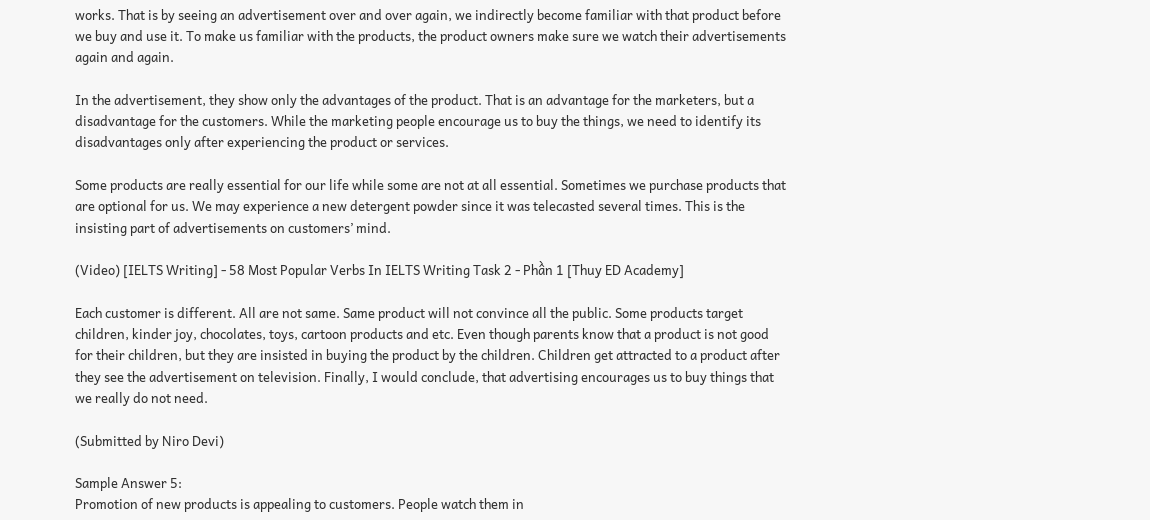works. That is by seeing an advertisement over and over again, we indirectly become familiar with that product before we buy and use it. To make us familiar with the products, the product owners make sure we watch their advertisements again and again.

In the advertisement, they show only the advantages of the product. That is an advantage for the marketers, but a disadvantage for the customers. While the marketing people encourage us to buy the things, we need to identify its disadvantages only after experiencing the product or services.

Some products are really essential for our life while some are not at all essential. Sometimes we purchase products that are optional for us. We may experience a new detergent powder since it was telecasted several times. This is the insisting part of advertisements on customers’ mind.

(Video) [IELTS Writing] - 58 Most Popular Verbs In IELTS Writing Task 2 - Phần 1 [Thuy ED Academy]

Each customer is different. All are not same. Same product will not convince all the public. Some products target children, kinder joy, chocolates, toys, cartoon products and etc. Even though parents know that a product is not good for their children, but they are insisted in buying the product by the children. Children get attracted to a product after they see the advertisement on television. Finally, I would conclude, that advertising encourages us to buy things that we really do not need.

(Submitted by Niro Devi)

Sample Answer 5:
Promotion of new products is appealing to customers. People watch them in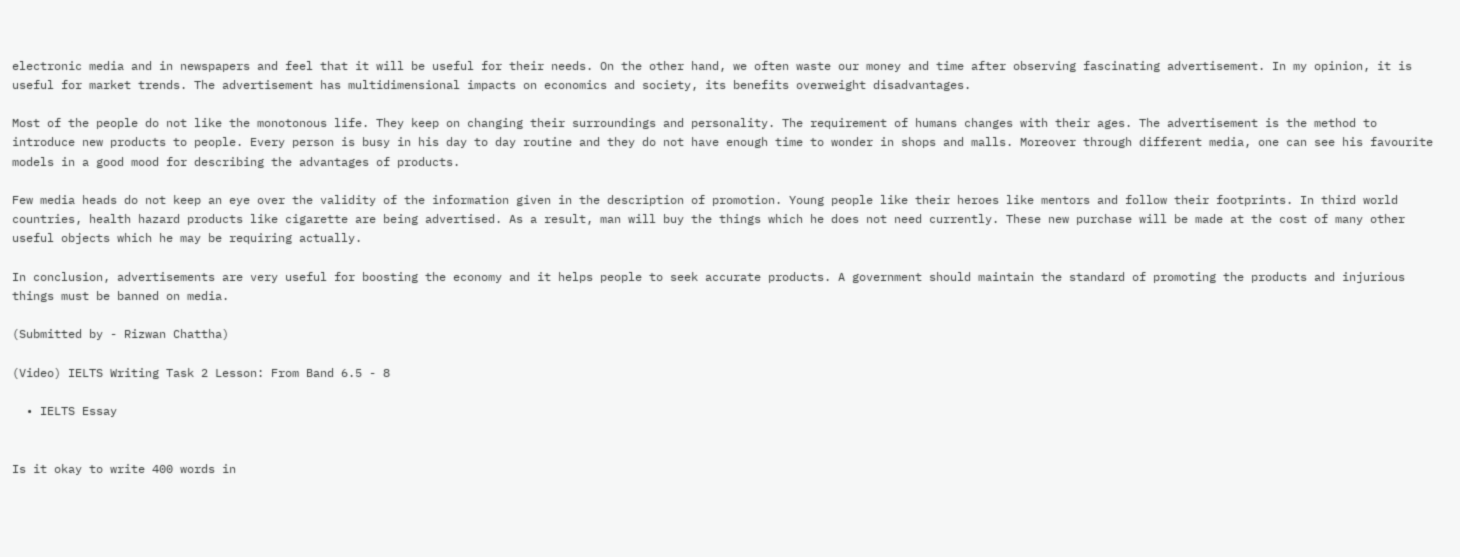electronic media and in newspapers and feel that it will be useful for their needs. On the other hand, we often waste our money and time after observing fascinating advertisement. In my opinion, it is useful for market trends. The advertisement has multidimensional impacts on economics and society, its benefits overweight disadvantages.

Most of the people do not like the monotonous life. They keep on changing their surroundings and personality. The requirement of humans changes with their ages. The advertisement is the method to introduce new products to people. Every person is busy in his day to day routine and they do not have enough time to wonder in shops and malls. Moreover through different media, one can see his favourite models in a good mood for describing the advantages of products.

Few media heads do not keep an eye over the validity of the information given in the description of promotion. Young people like their heroes like mentors and follow their footprints. In third world countries, health hazard products like cigarette are being advertised. As a result, man will buy the things which he does not need currently. These new purchase will be made at the cost of many other useful objects which he may be requiring actually.

In conclusion, advertisements are very useful for boosting the economy and it helps people to seek accurate products. A government should maintain the standard of promoting the products and injurious things must be banned on media.

(Submitted by - Rizwan Chattha)

(Video) IELTS Writing Task 2 Lesson: From Band 6.5 - 8

  • IELTS Essay


Is it okay to write 400 words in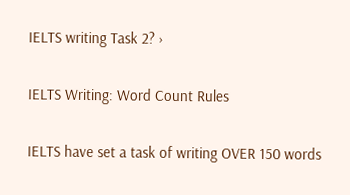IELTS writing Task 2? ›

IELTS Writing: Word Count Rules

IELTS have set a task of writing OVER 150 words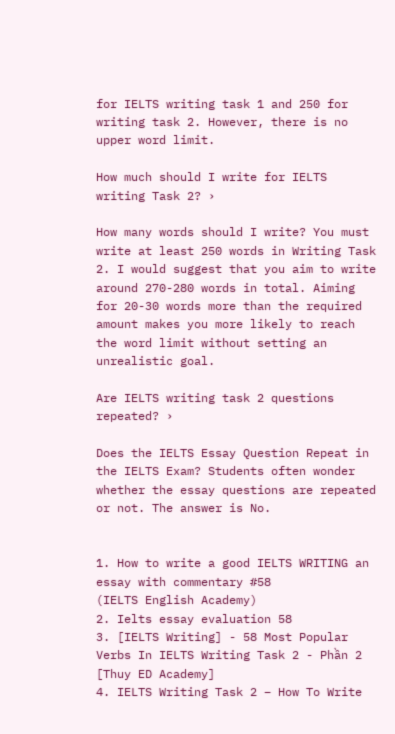for IELTS writing task 1 and 250 for writing task 2. However, there is no upper word limit.

How much should I write for IELTS writing Task 2? ›

How many words should I write? You must write at least 250 words in Writing Task 2. I would suggest that you aim to write around 270-280 words in total. Aiming for 20-30 words more than the required amount makes you more likely to reach the word limit without setting an unrealistic goal.

Are IELTS writing task 2 questions repeated? ›

Does the IELTS Essay Question Repeat in the IELTS Exam? Students often wonder whether the essay questions are repeated or not. The answer is No.


1. How to write a good IELTS WRITING an essay with commentary #58
(IELTS English Academy)
2. Ielts essay evaluation 58
3. [IELTS Writing] - 58 Most Popular Verbs In IELTS Writing Task 2 - Phần 2 [Thuy ED Academy]
4. IELTS Writing Task 2 – How To Write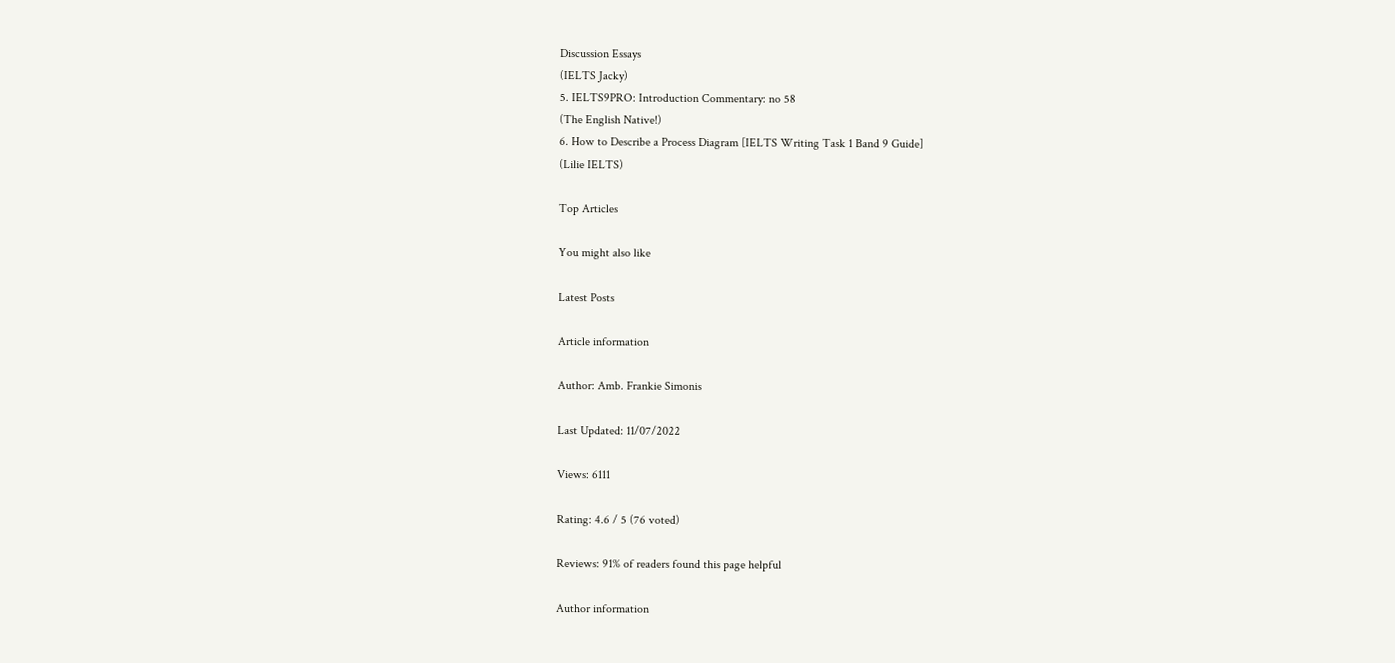Discussion Essays
(IELTS Jacky)
5. IELTS9PRO: Introduction Commentary: no 58
(The English Native!)
6. How to Describe a Process Diagram [IELTS Writing Task 1 Band 9 Guide]
(Lilie IELTS)

Top Articles

You might also like

Latest Posts

Article information

Author: Amb. Frankie Simonis

Last Updated: 11/07/2022

Views: 6111

Rating: 4.6 / 5 (76 voted)

Reviews: 91% of readers found this page helpful

Author information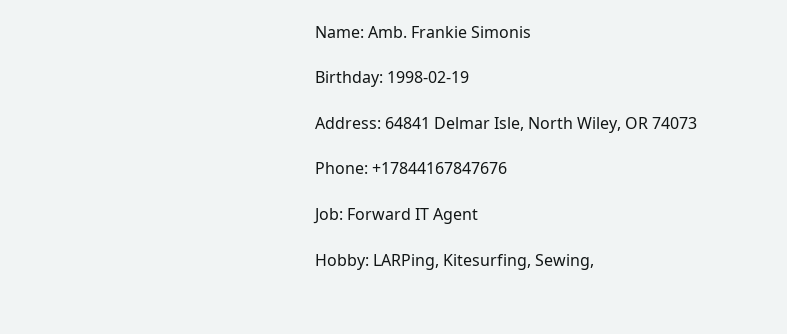Name: Amb. Frankie Simonis

Birthday: 1998-02-19

Address: 64841 Delmar Isle, North Wiley, OR 74073

Phone: +17844167847676

Job: Forward IT Agent

Hobby: LARPing, Kitesurfing, Sewing,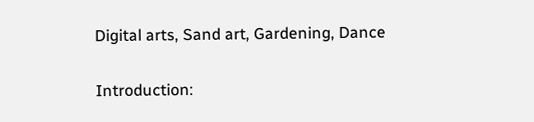Digital arts, Sand art, Gardening, Dance

Introduction: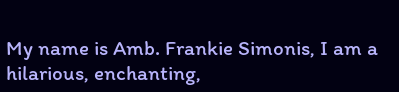My name is Amb. Frankie Simonis, I am a hilarious, enchanting,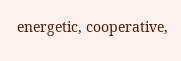energetic, cooperative,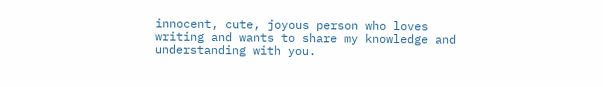innocent, cute, joyous person who loves writing and wants to share my knowledge and understanding with you.